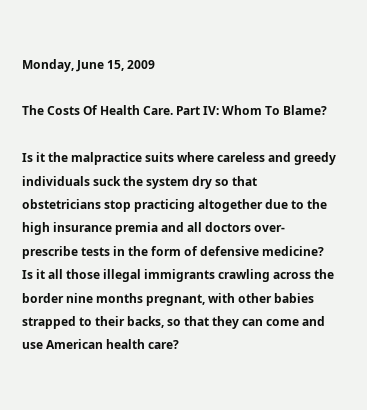Monday, June 15, 2009

The Costs Of Health Care. Part IV: Whom To Blame?

Is it the malpractice suits where careless and greedy individuals suck the system dry so that obstetricians stop practicing altogether due to the high insurance premia and all doctors over-prescribe tests in the form of defensive medicine? Is it all those illegal immigrants crawling across the border nine months pregnant, with other babies strapped to their backs, so that they can come and use American health care?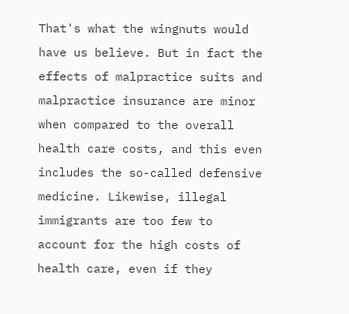That's what the wingnuts would have us believe. But in fact the effects of malpractice suits and malpractice insurance are minor when compared to the overall health care costs, and this even includes the so-called defensive medicine. Likewise, illegal immigrants are too few to account for the high costs of health care, even if they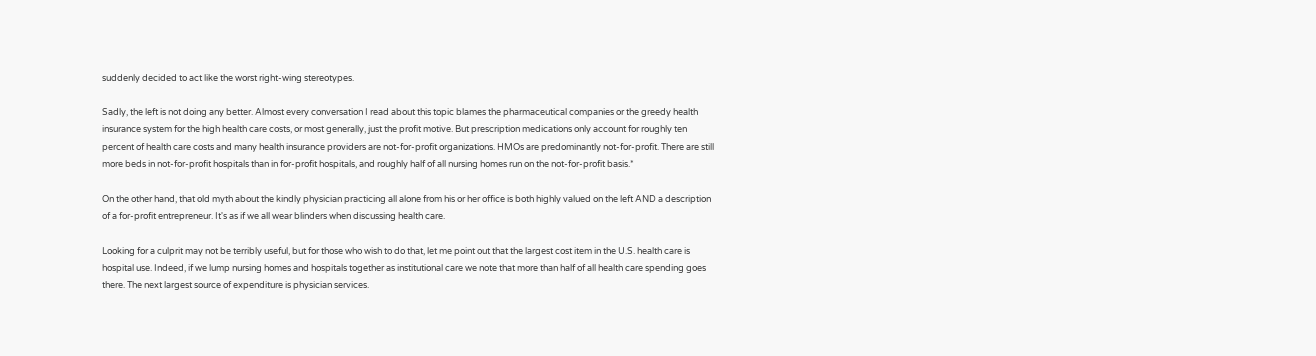suddenly decided to act like the worst right-wing stereotypes.

Sadly, the left is not doing any better. Almost every conversation I read about this topic blames the pharmaceutical companies or the greedy health insurance system for the high health care costs, or most generally, just the profit motive. But prescription medications only account for roughly ten percent of health care costs and many health insurance providers are not-for-profit organizations. HMOs are predominantly not-for-profit. There are still more beds in not-for-profit hospitals than in for-profit hospitals, and roughly half of all nursing homes run on the not-for-profit basis.*

On the other hand, that old myth about the kindly physician practicing all alone from his or her office is both highly valued on the left AND a description of a for-profit entrepreneur. It's as if we all wear blinders when discussing health care.

Looking for a culprit may not be terribly useful, but for those who wish to do that, let me point out that the largest cost item in the U.S. health care is hospital use. Indeed, if we lump nursing homes and hospitals together as institutional care we note that more than half of all health care spending goes there. The next largest source of expenditure is physician services.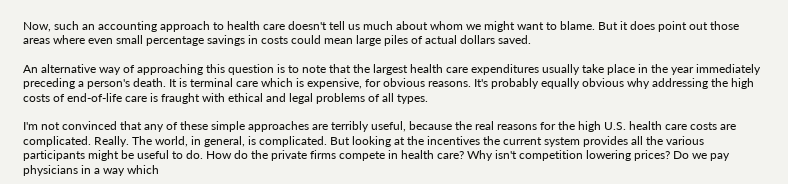Now, such an accounting approach to health care doesn't tell us much about whom we might want to blame. But it does point out those areas where even small percentage savings in costs could mean large piles of actual dollars saved.

An alternative way of approaching this question is to note that the largest health care expenditures usually take place in the year immediately preceding a person's death. It is terminal care which is expensive, for obvious reasons. It's probably equally obvious why addressing the high costs of end-of-life care is fraught with ethical and legal problems of all types.

I'm not convinced that any of these simple approaches are terribly useful, because the real reasons for the high U.S. health care costs are complicated. Really. The world, in general, is complicated. But looking at the incentives the current system provides all the various participants might be useful to do. How do the private firms compete in health care? Why isn't competition lowering prices? Do we pay physicians in a way which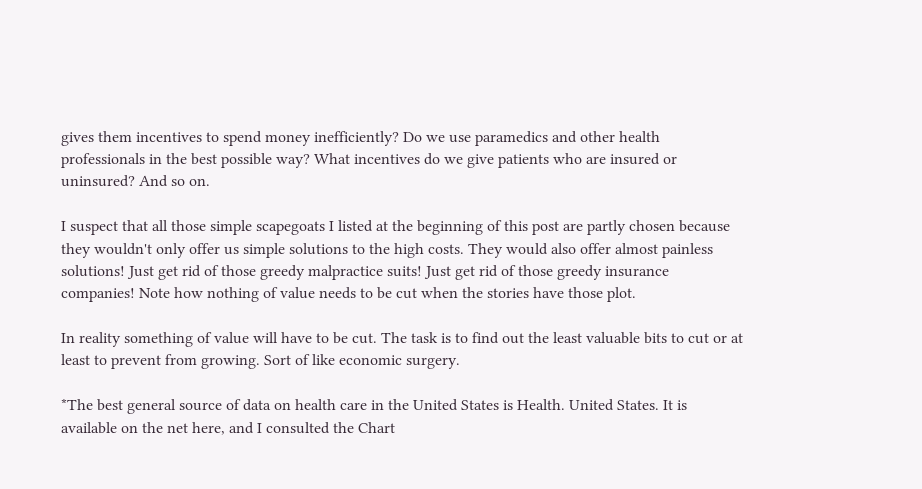gives them incentives to spend money inefficiently? Do we use paramedics and other health professionals in the best possible way? What incentives do we give patients who are insured or uninsured? And so on.

I suspect that all those simple scapegoats I listed at the beginning of this post are partly chosen because they wouldn't only offer us simple solutions to the high costs. They would also offer almost painless solutions! Just get rid of those greedy malpractice suits! Just get rid of those greedy insurance companies! Note how nothing of value needs to be cut when the stories have those plot.

In reality something of value will have to be cut. The task is to find out the least valuable bits to cut or at least to prevent from growing. Sort of like economic surgery.

*The best general source of data on health care in the United States is Health. United States. It is available on the net here, and I consulted the Chart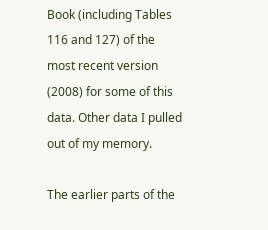Book (including Tables 116 and 127) of the most recent version (2008) for some of this data. Other data I pulled out of my memory.

The earlier parts of the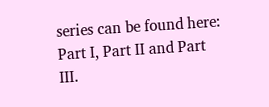series can be found here: Part I, Part II and Part III.